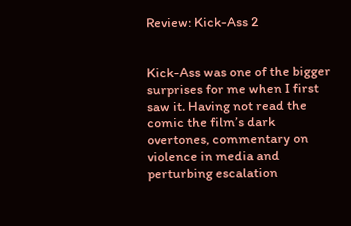Review: Kick-Ass 2


Kick-Ass was one of the bigger surprises for me when I first saw it. Having not read the comic the film’s dark overtones, commentary on violence in media and perturbing escalation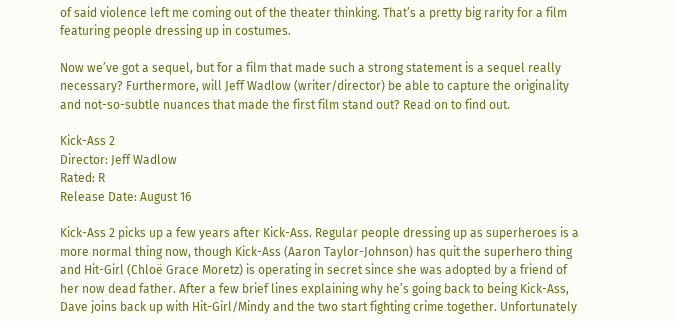of said violence left me coming out of the theater thinking. That’s a pretty big rarity for a film featuring people dressing up in costumes.

Now we’ve got a sequel, but for a film that made such a strong statement is a sequel really necessary? Furthermore, will Jeff Wadlow (writer/director) be able to capture the originality and not-so-subtle nuances that made the first film stand out? Read on to find out.

Kick-Ass 2
Director: Jeff Wadlow
Rated: R
Release Date: August 16

Kick-Ass 2 picks up a few years after Kick-Ass. Regular people dressing up as superheroes is a more normal thing now, though Kick-Ass (Aaron Taylor-Johnson) has quit the superhero thing and Hit-Girl (Chloë Grace Moretz) is operating in secret since she was adopted by a friend of her now dead father. After a few brief lines explaining why he’s going back to being Kick-Ass, Dave joins back up with Hit-Girl/Mindy and the two start fighting crime together. Unfortunately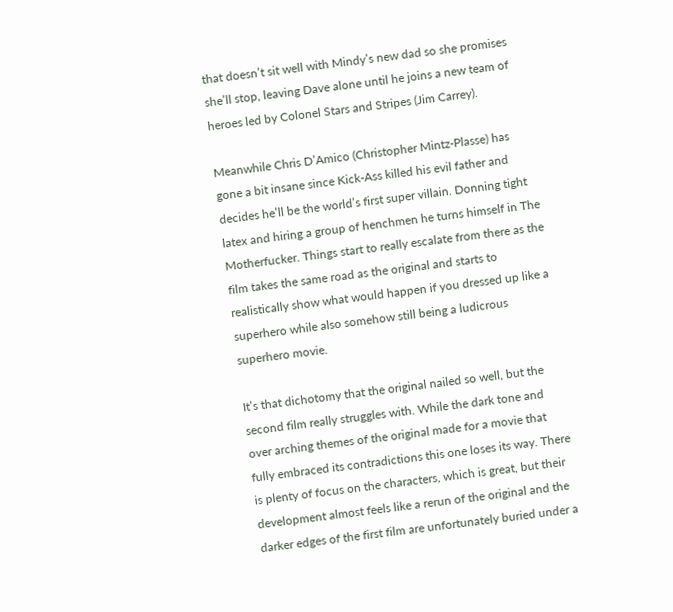that doesn’t sit well with Mindy’s new dad so she promises she’ll stop, leaving Dave alone until he joins a new team of heroes led by Colonel Stars and Stripes (Jim Carrey).

Meanwhile Chris D’Amico (Christopher Mintz-Plasse) has gone a bit insane since Kick-Ass killed his evil father and decides he’ll be the world’s first super villain. Donning tight latex and hiring a group of henchmen he turns himself in The Motherfucker. Things start to really escalate from there as the film takes the same road as the original and starts to realistically show what would happen if you dressed up like a superhero while also somehow still being a ludicrous superhero movie.

It’s that dichotomy that the original nailed so well, but the second film really struggles with. While the dark tone and over arching themes of the original made for a movie that fully embraced its contradictions this one loses its way. There is plenty of focus on the characters, which is great, but their development almost feels like a rerun of the original and the darker edges of the first film are unfortunately buried under a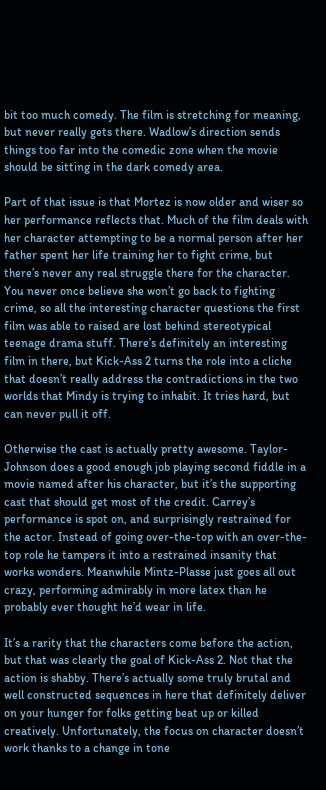bit too much comedy. The film is stretching for meaning, but never really gets there. Wadlow’s direction sends things too far into the comedic zone when the movie should be sitting in the dark comedy area.

Part of that issue is that Mortez is now older and wiser so her performance reflects that. Much of the film deals with her character attempting to be a normal person after her father spent her life training her to fight crime, but there’s never any real struggle there for the character. You never once believe she won’t go back to fighting crime, so all the interesting character questions the first film was able to raised are lost behind stereotypical teenage drama stuff. There’s definitely an interesting film in there, but Kick-Ass 2 turns the role into a cliche that doesn’t really address the contradictions in the two worlds that Mindy is trying to inhabit. It tries hard, but can never pull it off.

Otherwise the cast is actually pretty awesome. Taylor-Johnson does a good enough job playing second fiddle in a movie named after his character, but it’s the supporting cast that should get most of the credit. Carrey’s performance is spot on, and surprisingly restrained for the actor. Instead of going over-the-top with an over-the-top role he tampers it into a restrained insanity that works wonders. Meanwhile Mintz-Plasse just goes all out crazy, performing admirably in more latex than he probably ever thought he’d wear in life.

It’s a rarity that the characters come before the action, but that was clearly the goal of Kick-Ass 2. Not that the action is shabby. There’s actually some truly brutal and well constructed sequences in here that definitely deliver on your hunger for folks getting beat up or killed creatively. Unfortunately, the focus on character doesn’t work thanks to a change in tone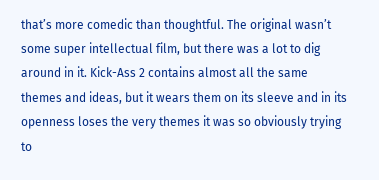that’s more comedic than thoughtful. The original wasn’t some super intellectual film, but there was a lot to dig around in it. Kick-Ass 2 contains almost all the same themes and ideas, but it wears them on its sleeve and in its  openness loses the very themes it was so obviously trying to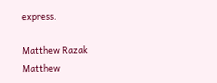express.

Matthew Razak
Matthew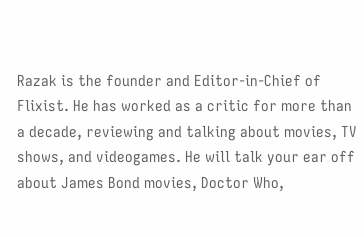Razak is the founder and Editor-in-Chief of Flixist. He has worked as a critic for more than a decade, reviewing and talking about movies, TV shows, and videogames. He will talk your ear off about James Bond movies, Doctor Who,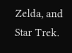Zelda, and Star Trek.